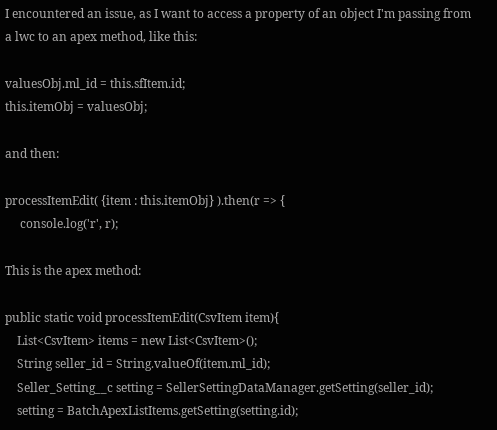I encountered an issue, as I want to access a property of an object I'm passing from a lwc to an apex method, like this:

valuesObj.ml_id = this.sfItem.id;
this.itemObj = valuesObj;

and then:

processItemEdit( {item : this.itemObj} ).then(r => {
     console.log('r', r);

This is the apex method:

public static void processItemEdit(CsvItem item){
    List<CsvItem> items = new List<CsvItem>();
    String seller_id = String.valueOf(item.ml_id);
    Seller_Setting__c setting = SellerSettingDataManager.getSetting(seller_id);
    setting = BatchApexListItems.getSetting(setting.id);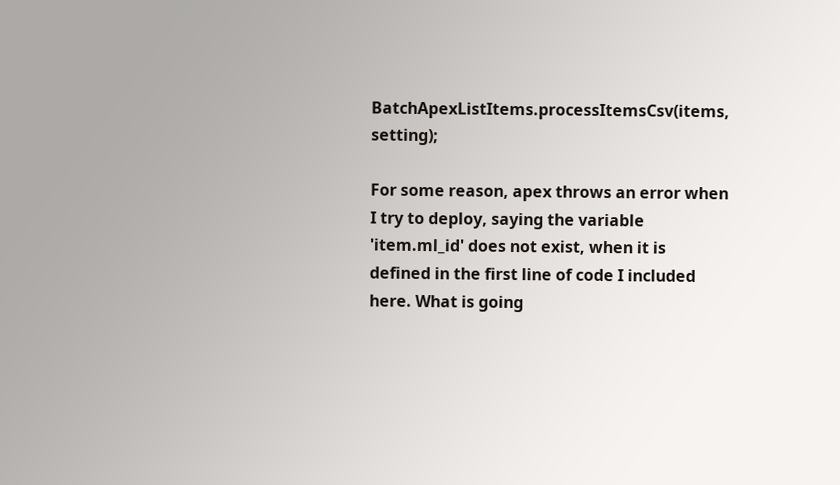BatchApexListItems.processItemsCsv(items, setting);

For some reason, apex throws an error when I try to deploy, saying the variable 'item.ml_id' does not exist, when it is defined in the first line of code I included here. What is going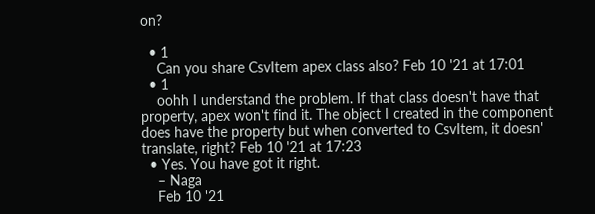on?

  • 1
    Can you share CsvItem apex class also? Feb 10 '21 at 17:01
  • 1
    oohh I understand the problem. If that class doesn't have that property, apex won't find it. The object I created in the component does have the property but when converted to CsvItem, it doesn' translate, right? Feb 10 '21 at 17:23
  • Yes. You have got it right.
    – Naga
    Feb 10 '21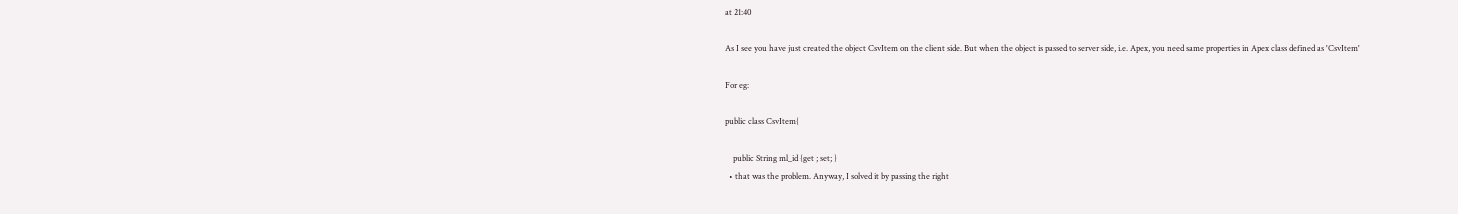at 21:40

As I see you have just created the object CsvItem on the client side. But when the object is passed to server side, i.e. Apex, you need same properties in Apex class defined as 'CsvItem'

For eg:

public class CsvItem{

    public String ml_id {get ; set; }
  • that was the problem. Anyway, I solved it by passing the right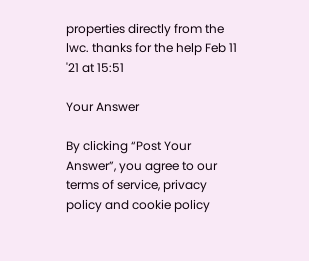properties directly from the lwc. thanks for the help Feb 11 '21 at 15:51

Your Answer

By clicking “Post Your Answer”, you agree to our terms of service, privacy policy and cookie policy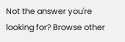Not the answer you're looking for? Browse other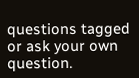questions tagged or ask your own question.